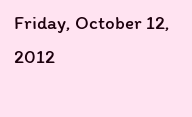Friday, October 12, 2012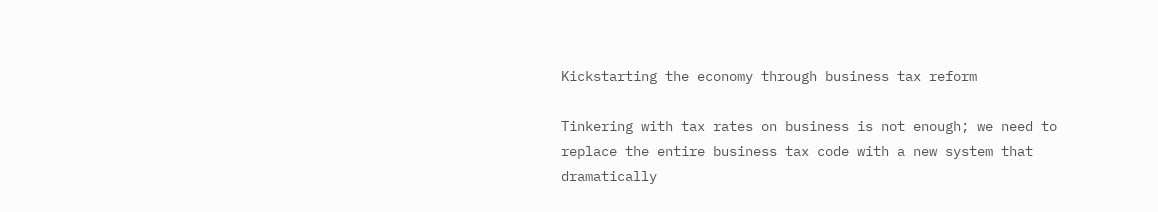Kickstarting the economy through business tax reform

Tinkering with tax rates on business is not enough; we need to replace the entire business tax code with a new system that dramatically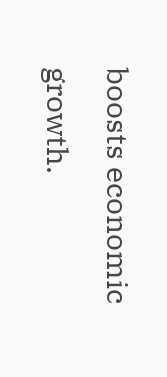boosts economic growth.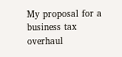My proposal for a business tax overhaul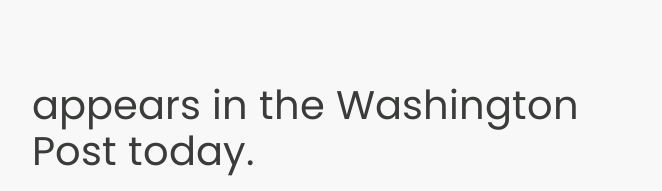appears in the Washington Post today.